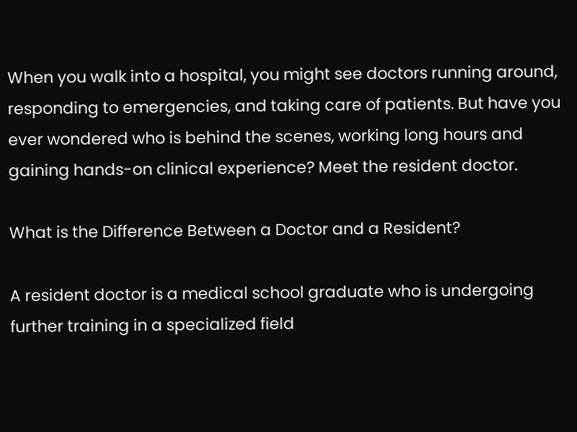When you walk into a hospital, you might see doctors running around, responding to emergencies, and taking care of patients. But have you ever wondered who is behind the scenes, working long hours and gaining hands-on clinical experience? Meet the resident doctor.

What is the Difference Between a Doctor and a Resident?

A resident doctor is a medical school graduate who is undergoing further training in a specialized field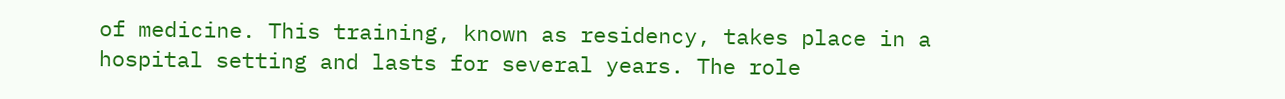of medicine. This training, known as residency, takes place in a hospital setting and lasts for several years. The role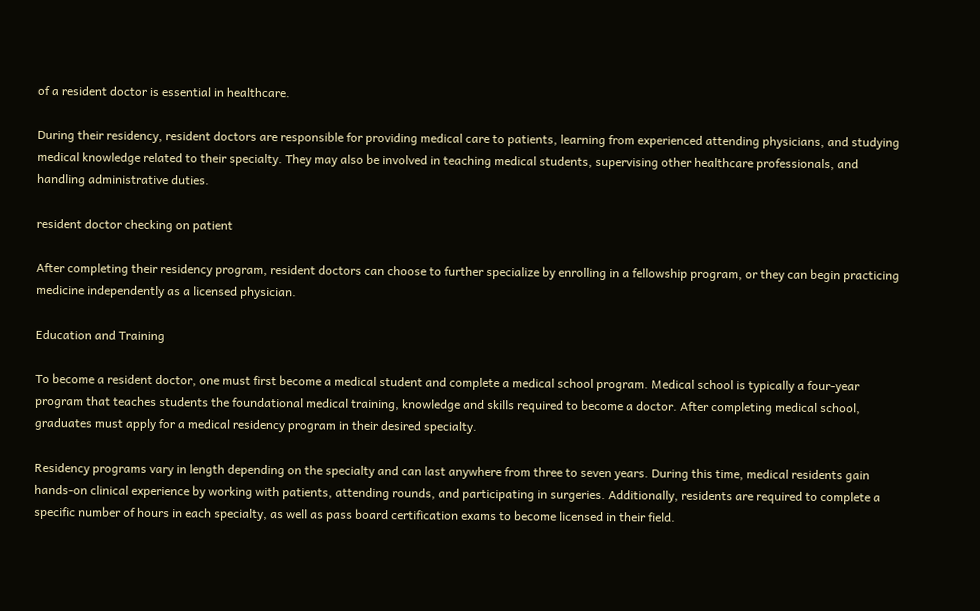of a resident doctor is essential in healthcare.

During their residency, resident doctors are responsible for providing medical care to patients, learning from experienced attending physicians, and studying medical knowledge related to their specialty. They may also be involved in teaching medical students, supervising other healthcare professionals, and handling administrative duties.

resident doctor checking on patient

After completing their residency program, resident doctors can choose to further specialize by enrolling in a fellowship program, or they can begin practicing medicine independently as a licensed physician.

Education and Training

To become a resident doctor, one must first become a medical student and complete a medical school program. Medical school is typically a four-year program that teaches students the foundational medical training, knowledge and skills required to become a doctor. After completing medical school, graduates must apply for a medical residency program in their desired specialty.

Residency programs vary in length depending on the specialty and can last anywhere from three to seven years. During this time, medical residents gain hands-on clinical experience by working with patients, attending rounds, and participating in surgeries. Additionally, residents are required to complete a specific number of hours in each specialty, as well as pass board certification exams to become licensed in their field.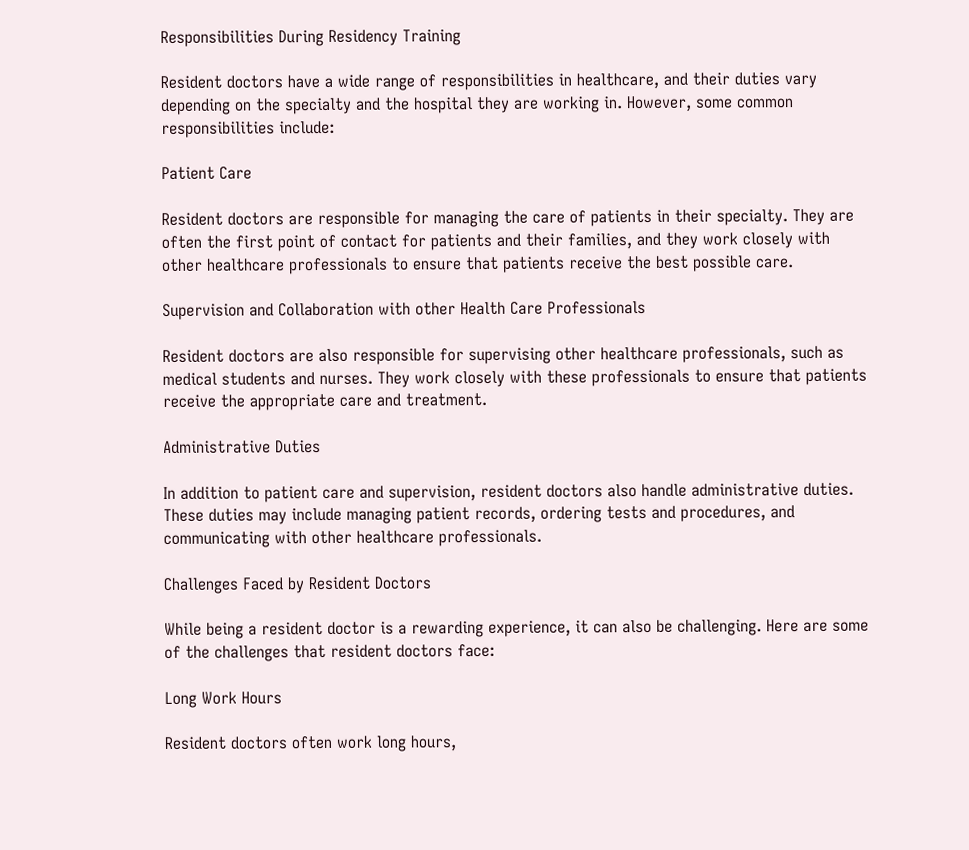Responsibilities During Residency Training

Resident doctors have a wide range of responsibilities in healthcare, and their duties vary depending on the specialty and the hospital they are working in. However, some common responsibilities include:

Patient Care

Resident doctors are responsible for managing the care of patients in their specialty. They are often the first point of contact for patients and their families, and they work closely with other healthcare professionals to ensure that patients receive the best possible care.

Supervision and Collaboration with other Health Care Professionals

Resident doctors are also responsible for supervising other healthcare professionals, such as medical students and nurses. They work closely with these professionals to ensure that patients receive the appropriate care and treatment.

Administrative Duties

In addition to patient care and supervision, resident doctors also handle administrative duties. These duties may include managing patient records, ordering tests and procedures, and communicating with other healthcare professionals.

Challenges Faced by Resident Doctors

While being a resident doctor is a rewarding experience, it can also be challenging. Here are some of the challenges that resident doctors face:

Long Work Hours

Resident doctors often work long hours,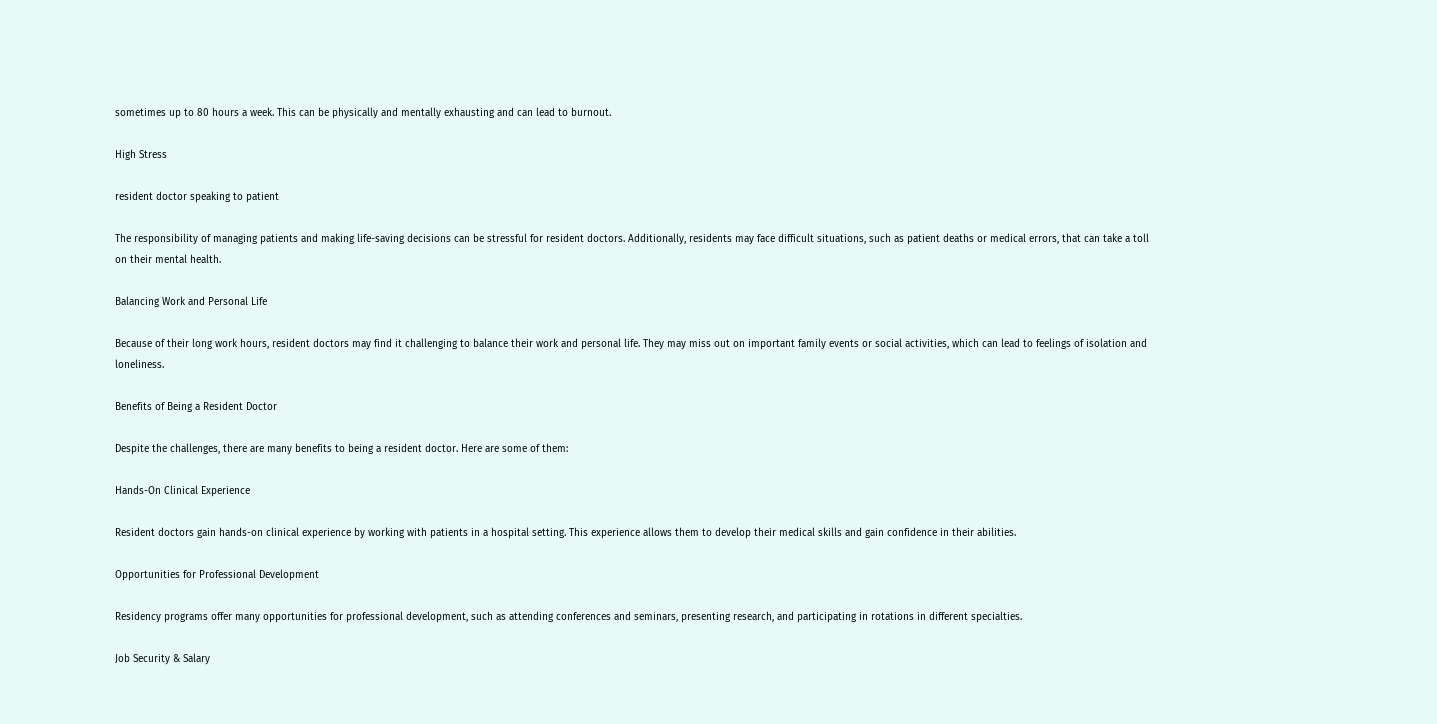sometimes up to 80 hours a week. This can be physically and mentally exhausting and can lead to burnout.

High Stress

resident doctor speaking to patient

The responsibility of managing patients and making life-saving decisions can be stressful for resident doctors. Additionally, residents may face difficult situations, such as patient deaths or medical errors, that can take a toll on their mental health.

Balancing Work and Personal Life

Because of their long work hours, resident doctors may find it challenging to balance their work and personal life. They may miss out on important family events or social activities, which can lead to feelings of isolation and loneliness.

Benefits of Being a Resident Doctor

Despite the challenges, there are many benefits to being a resident doctor. Here are some of them:

Hands-On Clinical Experience

Resident doctors gain hands-on clinical experience by working with patients in a hospital setting. This experience allows them to develop their medical skills and gain confidence in their abilities.

Opportunities for Professional Development

Residency programs offer many opportunities for professional development, such as attending conferences and seminars, presenting research, and participating in rotations in different specialties.

Job Security & Salary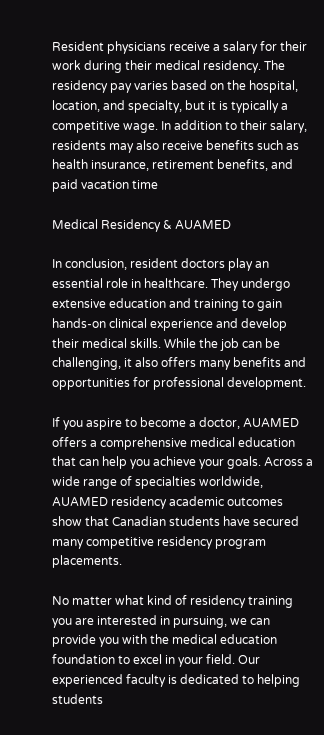Resident physicians receive a salary for their work during their medical residency. The residency pay varies based on the hospital, location, and specialty, but it is typically a competitive wage. In addition to their salary, residents may also receive benefits such as health insurance, retirement benefits, and paid vacation time

Medical Residency & AUAMED

In conclusion, resident doctors play an essential role in healthcare. They undergo extensive education and training to gain hands-on clinical experience and develop their medical skills. While the job can be challenging, it also offers many benefits and opportunities for professional development.

If you aspire to become a doctor, AUAMED offers a comprehensive medical education that can help you achieve your goals. Across a wide range of specialties worldwide, AUAMED residency academic outcomes show that Canadian students have secured many competitive residency program placements.

No matter what kind of residency training you are interested in pursuing, we can provide you with the medical education foundation to excel in your field. Our experienced faculty is dedicated to helping students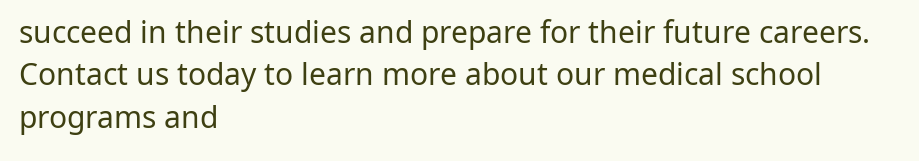succeed in their studies and prepare for their future careers. Contact us today to learn more about our medical school programs and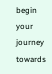begin your journey towards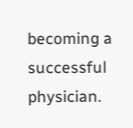becoming a successful physician.